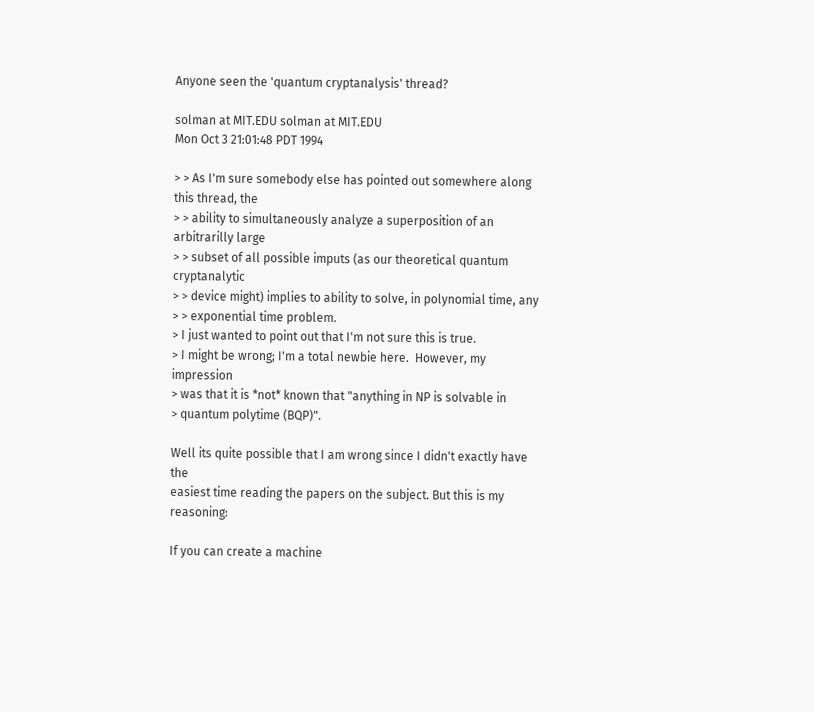Anyone seen the 'quantum cryptanalysis' thread?

solman at MIT.EDU solman at MIT.EDU
Mon Oct 3 21:01:48 PDT 1994

> > As I'm sure somebody else has pointed out somewhere along this thread, the
> > ability to simultaneously analyze a superposition of an arbitrarilly large
> > subset of all possible imputs (as our theoretical quantum cryptanalytic
> > device might) implies to ability to solve, in polynomial time, any
> > exponential time problem.
> I just wanted to point out that I'm not sure this is true.
> I might be wrong; I'm a total newbie here.  However, my impression
> was that it is *not* known that "anything in NP is solvable in
> quantum polytime (BQP)".

Well its quite possible that I am wrong since I didn't exactly have the
easiest time reading the papers on the subject. But this is my reasoning:

If you can create a machine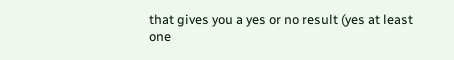that gives you a yes or no result (yes at least
one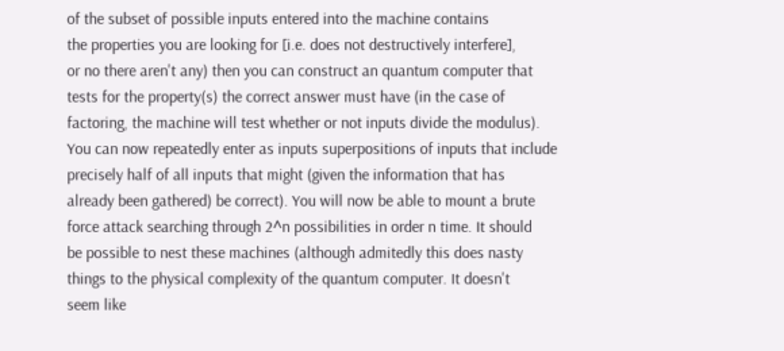of the subset of possible inputs entered into the machine contains
the properties you are looking for [i.e. does not destructively interfere],
or no there aren't any) then you can construct an quantum computer that
tests for the property(s) the correct answer must have (in the case of
factoring, the machine will test whether or not inputs divide the modulus).
You can now repeatedly enter as inputs superpositions of inputs that include
precisely half of all inputs that might (given the information that has
already been gathered) be correct). You will now be able to mount a brute
force attack searching through 2^n possibilities in order n time. It should
be possible to nest these machines (although admitedly this does nasty
things to the physical complexity of the quantum computer. It doesn't
seem like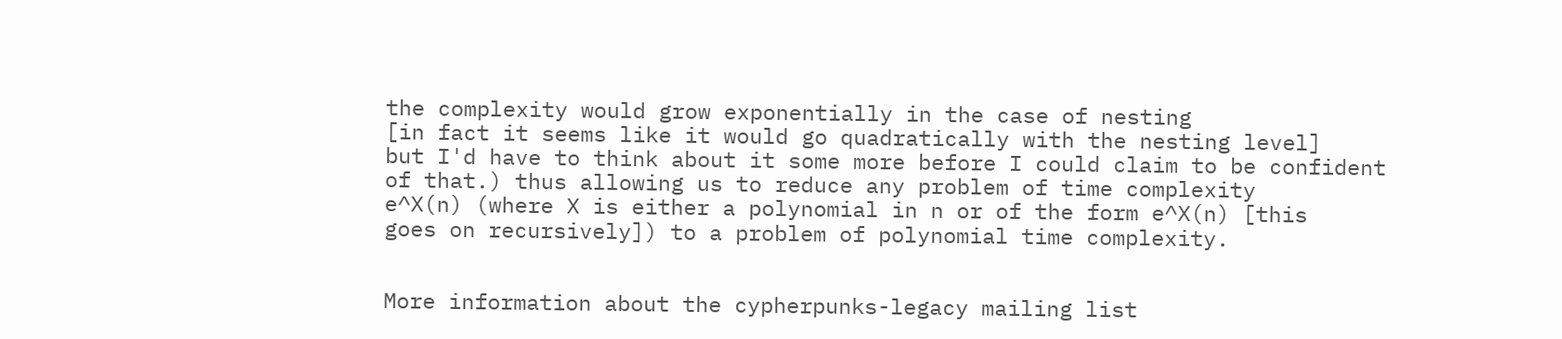the complexity would grow exponentially in the case of nesting
[in fact it seems like it would go quadratically with the nesting level]
but I'd have to think about it some more before I could claim to be confident
of that.) thus allowing us to reduce any problem of time complexity
e^X(n) (where X is either a polynomial in n or of the form e^X(n) [this
goes on recursively]) to a problem of polynomial time complexity.


More information about the cypherpunks-legacy mailing list